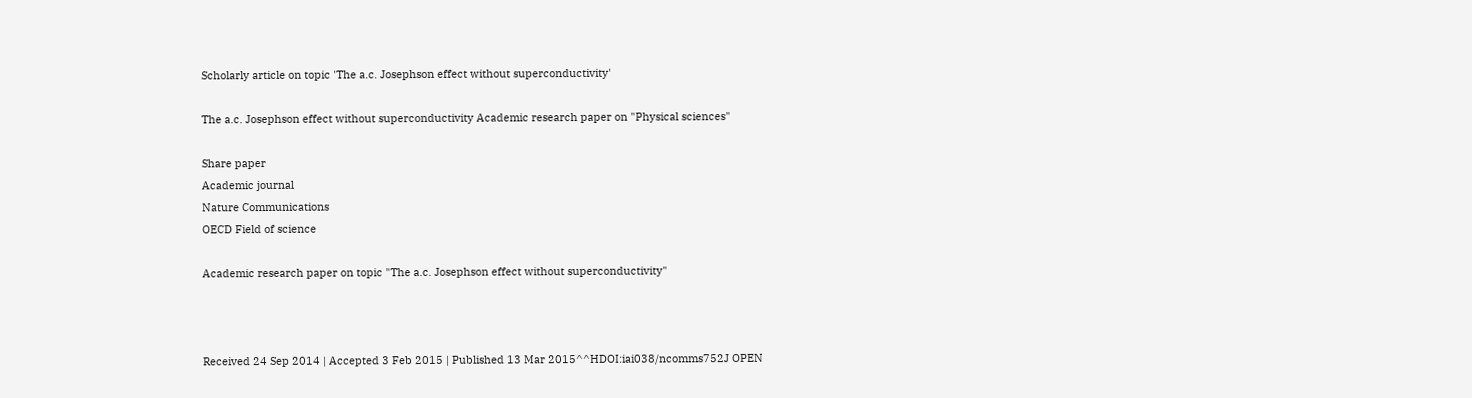Scholarly article on topic 'The a.c. Josephson effect without superconductivity'

The a.c. Josephson effect without superconductivity Academic research paper on "Physical sciences"

Share paper
Academic journal
Nature Communications
OECD Field of science

Academic research paper on topic "The a.c. Josephson effect without superconductivity"



Received 24 Sep 2014 | Accepted 3 Feb 2015 | Published 13 Mar 2015^^HDOI:iai038/ncomms752J OPEN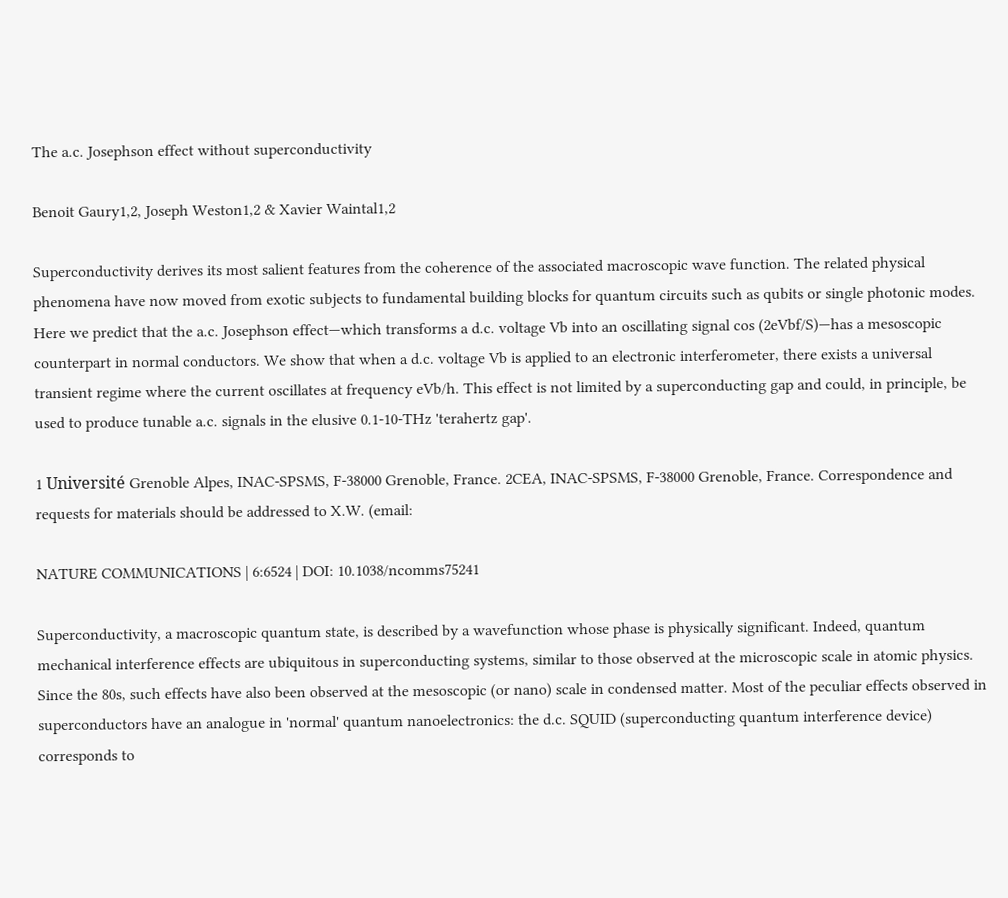The a.c. Josephson effect without superconductivity

Benoit Gaury1,2, Joseph Weston1,2 & Xavier Waintal1,2

Superconductivity derives its most salient features from the coherence of the associated macroscopic wave function. The related physical phenomena have now moved from exotic subjects to fundamental building blocks for quantum circuits such as qubits or single photonic modes. Here we predict that the a.c. Josephson effect—which transforms a d.c. voltage Vb into an oscillating signal cos (2eVbf/S)—has a mesoscopic counterpart in normal conductors. We show that when a d.c. voltage Vb is applied to an electronic interferometer, there exists a universal transient regime where the current oscillates at frequency eVb/h. This effect is not limited by a superconducting gap and could, in principle, be used to produce tunable a.c. signals in the elusive 0.1-10-THz 'terahertz gap'.

1 Université Grenoble Alpes, INAC-SPSMS, F-38000 Grenoble, France. 2CEA, INAC-SPSMS, F-38000 Grenoble, France. Correspondence and requests for materials should be addressed to X.W. (email:

NATURE COMMUNICATIONS | 6:6524 | DOI: 10.1038/ncomms75241

Superconductivity, a macroscopic quantum state, is described by a wavefunction whose phase is physically significant. Indeed, quantum mechanical interference effects are ubiquitous in superconducting systems, similar to those observed at the microscopic scale in atomic physics. Since the 80s, such effects have also been observed at the mesoscopic (or nano) scale in condensed matter. Most of the peculiar effects observed in superconductors have an analogue in 'normal' quantum nanoelectronics: the d.c. SQUID (superconducting quantum interference device) corresponds to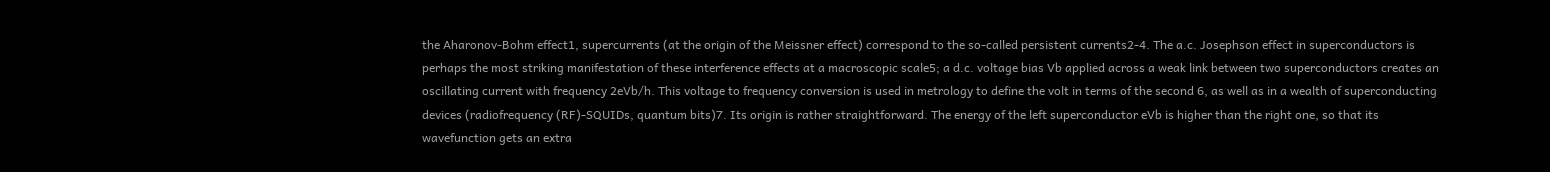the Aharonov-Bohm effect1, supercurrents (at the origin of the Meissner effect) correspond to the so-called persistent currents2-4. The a.c. Josephson effect in superconductors is perhaps the most striking manifestation of these interference effects at a macroscopic scale5; a d.c. voltage bias Vb applied across a weak link between two superconductors creates an oscillating current with frequency 2eVb/h. This voltage to frequency conversion is used in metrology to define the volt in terms of the second 6, as well as in a wealth of superconducting devices (radiofrequency (RF)-SQUIDs, quantum bits)7. Its origin is rather straightforward. The energy of the left superconductor eVb is higher than the right one, so that its wavefunction gets an extra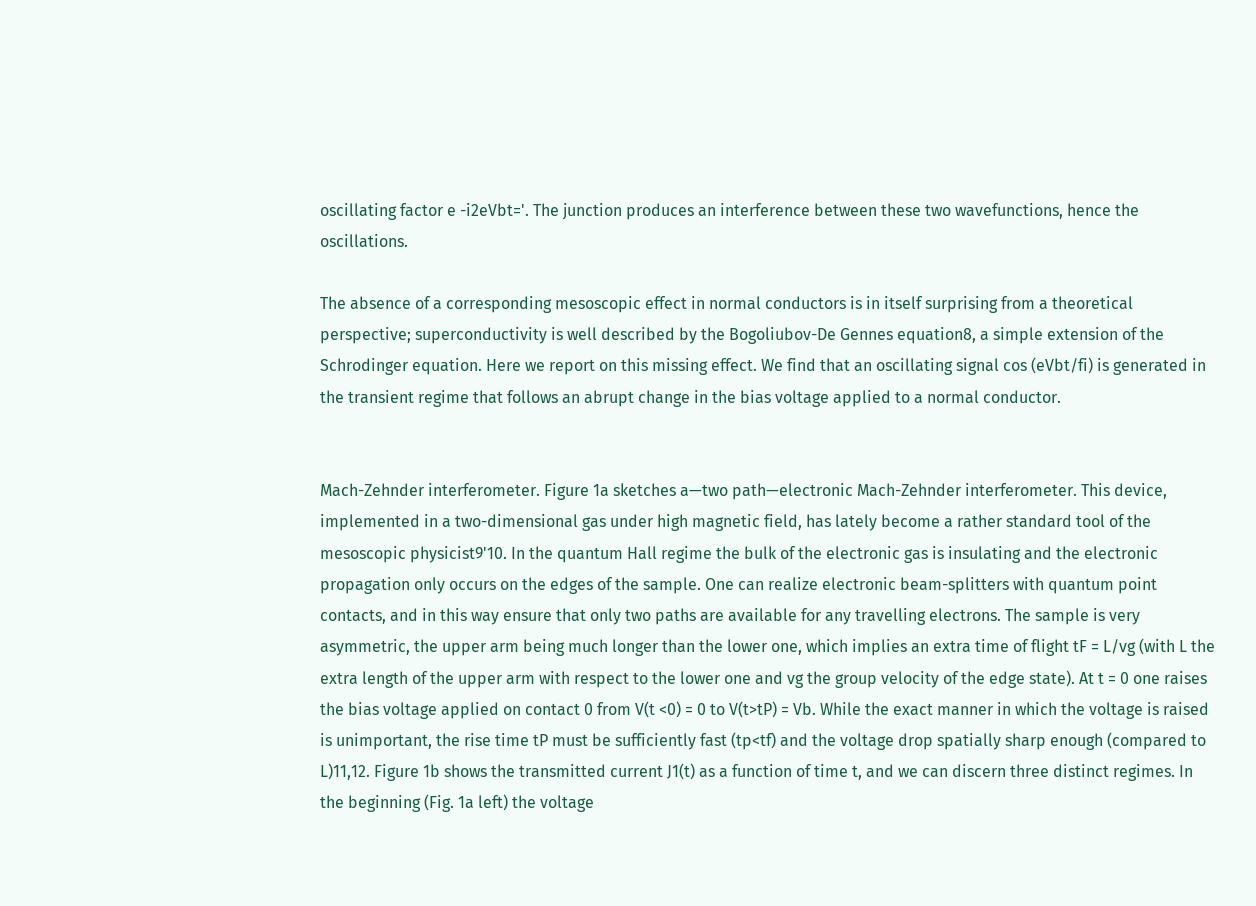oscillating factor e -i2eVbt='. The junction produces an interference between these two wavefunctions, hence the oscillations.

The absence of a corresponding mesoscopic effect in normal conductors is in itself surprising from a theoretical perspective; superconductivity is well described by the Bogoliubov-De Gennes equation8, a simple extension of the Schrodinger equation. Here we report on this missing effect. We find that an oscillating signal cos (eVbt/fi) is generated in the transient regime that follows an abrupt change in the bias voltage applied to a normal conductor.


Mach-Zehnder interferometer. Figure 1a sketches a—two path—electronic Mach-Zehnder interferometer. This device, implemented in a two-dimensional gas under high magnetic field, has lately become a rather standard tool of the mesoscopic physicist9'10. In the quantum Hall regime the bulk of the electronic gas is insulating and the electronic propagation only occurs on the edges of the sample. One can realize electronic beam-splitters with quantum point contacts, and in this way ensure that only two paths are available for any travelling electrons. The sample is very asymmetric, the upper arm being much longer than the lower one, which implies an extra time of flight tF = L/vg (with L the extra length of the upper arm with respect to the lower one and vg the group velocity of the edge state). At t = 0 one raises the bias voltage applied on contact 0 from V(t <0) = 0 to V(t>tP) = Vb. While the exact manner in which the voltage is raised is unimportant, the rise time tP must be sufficiently fast (tp<tf) and the voltage drop spatially sharp enough (compared to L)11,12. Figure 1b shows the transmitted current J1(t) as a function of time t, and we can discern three distinct regimes. In the beginning (Fig. 1a left) the voltage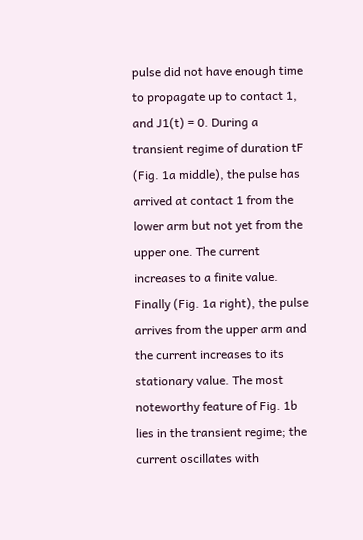pulse did not have enough time to propagate up to contact 1, and J1(t) = 0. During a transient regime of duration tF (Fig. 1a middle), the pulse has arrived at contact 1 from the lower arm but not yet from the upper one. The current increases to a finite value. Finally (Fig. 1a right), the pulse arrives from the upper arm and the current increases to its stationary value. The most noteworthy feature of Fig. 1b lies in the transient regime; the current oscillates with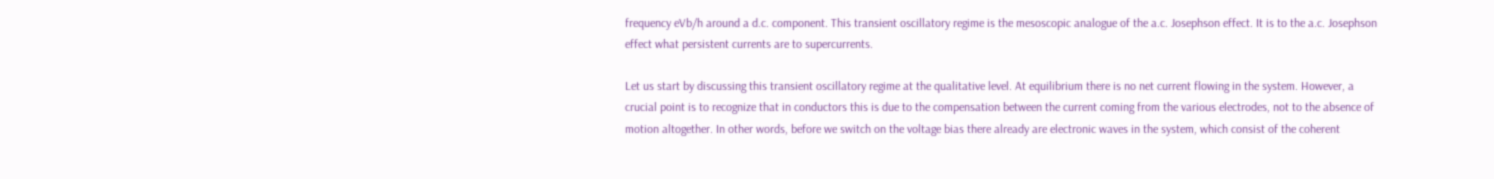frequency eVb/h around a d.c. component. This transient oscillatory regime is the mesoscopic analogue of the a.c. Josephson effect. It is to the a.c. Josephson effect what persistent currents are to supercurrents.

Let us start by discussing this transient oscillatory regime at the qualitative level. At equilibrium there is no net current flowing in the system. However, a crucial point is to recognize that in conductors this is due to the compensation between the current coming from the various electrodes, not to the absence of motion altogether. In other words, before we switch on the voltage bias there already are electronic waves in the system, which consist of the coherent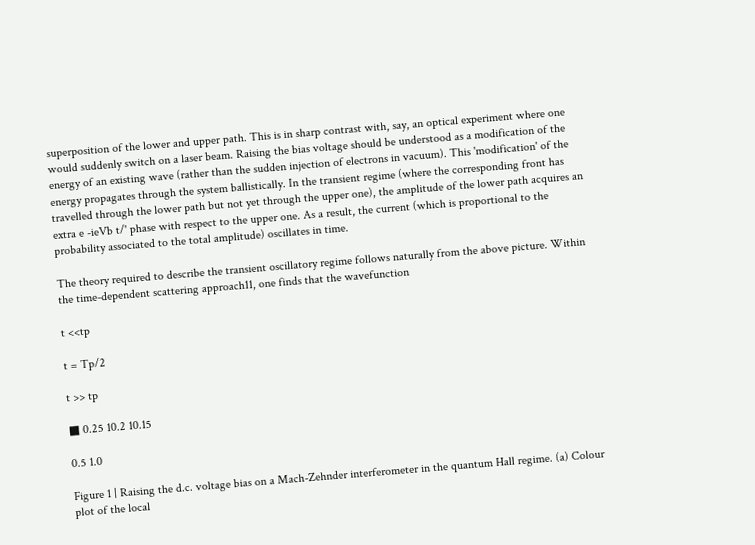superposition of the lower and upper path. This is in sharp contrast with, say, an optical experiment where one would suddenly switch on a laser beam. Raising the bias voltage should be understood as a modification of the energy of an existing wave (rather than the sudden injection of electrons in vacuum). This 'modification' of the energy propagates through the system ballistically. In the transient regime (where the corresponding front has travelled through the lower path but not yet through the upper one), the amplitude of the lower path acquires an extra e -ieVb t/' phase with respect to the upper one. As a result, the current (which is proportional to the probability associated to the total amplitude) oscillates in time.

The theory required to describe the transient oscillatory regime follows naturally from the above picture. Within the time-dependent scattering approach11, one finds that the wavefunction

t <<tp

t = Tp/2

t >> tp

■ 0.25 10.2 10.15

0.5 1.0

Figure 1 | Raising the d.c. voltage bias on a Mach-Zehnder interferometer in the quantum Hall regime. (a) Colour plot of the local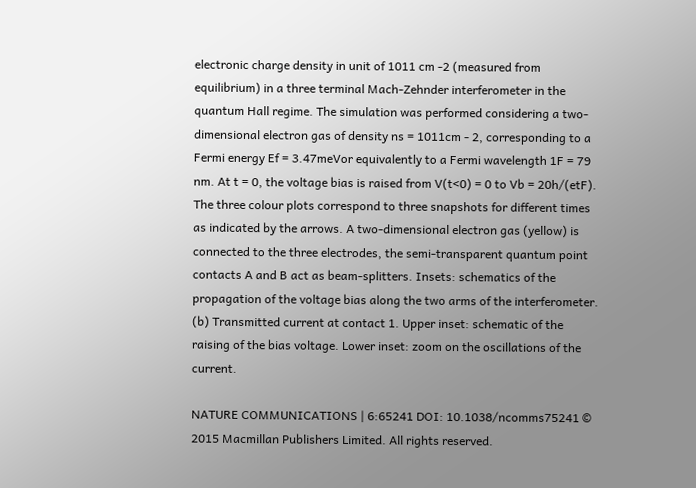electronic charge density in unit of 1011 cm -2 (measured from equilibrium) in a three terminal Mach-Zehnder interferometer in the quantum Hall regime. The simulation was performed considering a two-dimensional electron gas of density ns = 1011cm - 2, corresponding to a Fermi energy Ef = 3.47meVor equivalently to a Fermi wavelength 1F = 79 nm. At t = 0, the voltage bias is raised from V(t<0) = 0 to Vb = 20h/(etF). The three colour plots correspond to three snapshots for different times as indicated by the arrows. A two-dimensional electron gas (yellow) is connected to the three electrodes, the semi-transparent quantum point contacts A and B act as beam-splitters. Insets: schematics of the propagation of the voltage bias along the two arms of the interferometer. (b) Transmitted current at contact 1. Upper inset: schematic of the raising of the bias voltage. Lower inset: zoom on the oscillations of the current.

NATURE COMMUNICATIONS | 6:65241 DOI: 10.1038/ncomms75241 © 2015 Macmillan Publishers Limited. All rights reserved.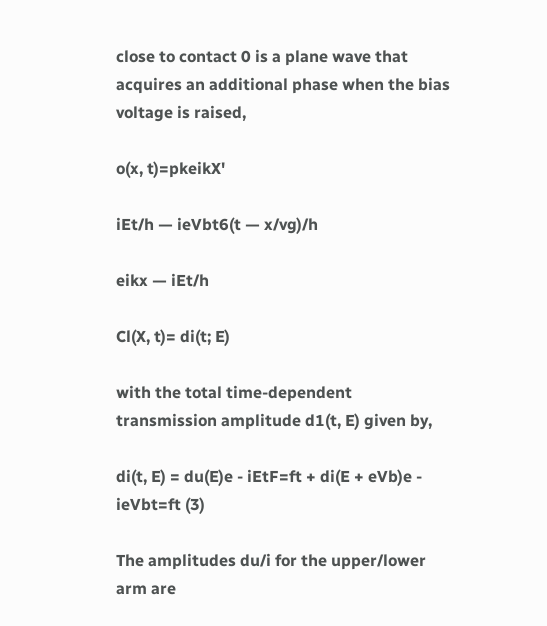close to contact 0 is a plane wave that acquires an additional phase when the bias voltage is raised,

o(x, t)=pkeikX'

iEt/h — ieVbt6(t — x/vg)/h

eikx — iEt/h

Cl(X, t)= di(t; E)

with the total time-dependent transmission amplitude d1(t, E) given by,

di(t, E) = du(E)e - iEtF=ft + di(E + eVb)e - ieVbt=ft (3)

The amplitudes du/i for the upper/lower arm are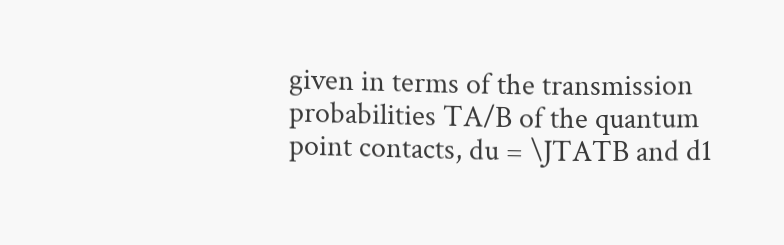given in terms of the transmission probabilities TA/B of the quantum point contacts, du = \JTATB and d1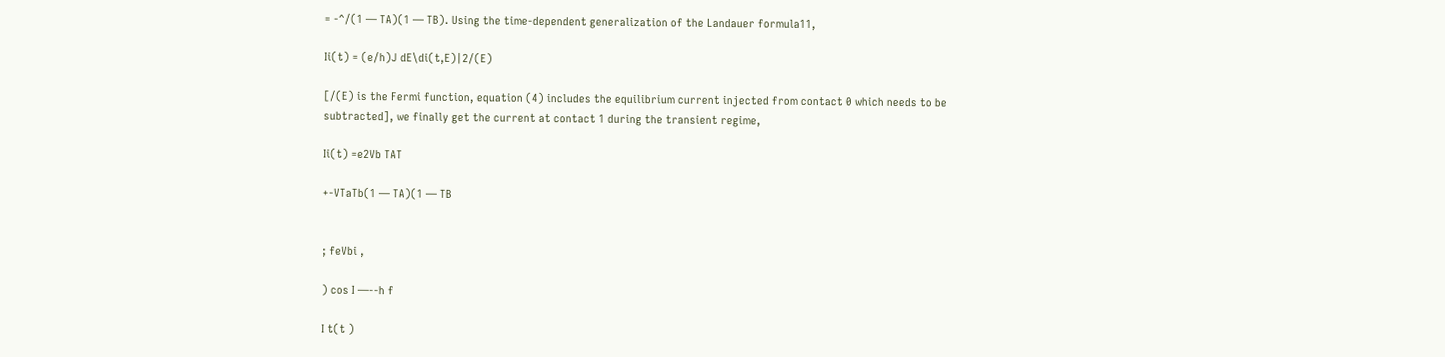= -^/(1 — TA)(1 — TB). Using the time-dependent generalization of the Landauer formula11,

Ii(t) = (e/h)J dE\di(t,E)|2/(E)

[/(E) is the Fermi function, equation (4) includes the equilibrium current injected from contact 0 which needs to be subtracted], we finally get the current at contact 1 during the transient regime,

Ii(t) =e2Vb TAT

+-VTaTb(1 — TA)(1 — TB


; feVbi ,

) cos I —--h f

I t(t )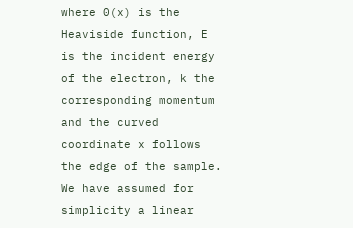where 0(x) is the Heaviside function, E is the incident energy of the electron, k the corresponding momentum and the curved coordinate x follows the edge of the sample. We have assumed for simplicity a linear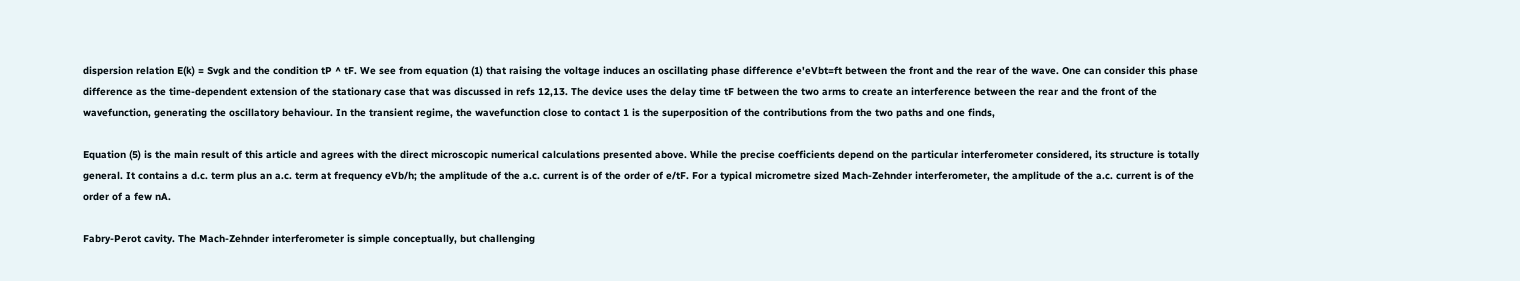dispersion relation E(k) = Svgk and the condition tP ^ tF. We see from equation (1) that raising the voltage induces an oscillating phase difference e'eVbt=ft between the front and the rear of the wave. One can consider this phase difference as the time-dependent extension of the stationary case that was discussed in refs 12,13. The device uses the delay time tF between the two arms to create an interference between the rear and the front of the wavefunction, generating the oscillatory behaviour. In the transient regime, the wavefunction close to contact 1 is the superposition of the contributions from the two paths and one finds,

Equation (5) is the main result of this article and agrees with the direct microscopic numerical calculations presented above. While the precise coefficients depend on the particular interferometer considered, its structure is totally general. It contains a d.c. term plus an a.c. term at frequency eVb/h; the amplitude of the a.c. current is of the order of e/tF. For a typical micrometre sized Mach-Zehnder interferometer, the amplitude of the a.c. current is of the order of a few nA.

Fabry-Perot cavity. The Mach-Zehnder interferometer is simple conceptually, but challenging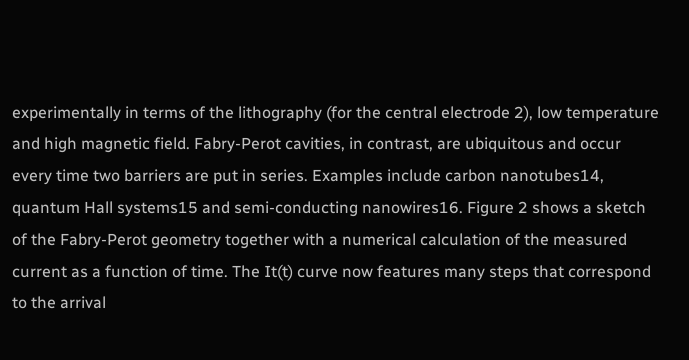experimentally in terms of the lithography (for the central electrode 2), low temperature and high magnetic field. Fabry-Perot cavities, in contrast, are ubiquitous and occur every time two barriers are put in series. Examples include carbon nanotubes14, quantum Hall systems15 and semi-conducting nanowires16. Figure 2 shows a sketch of the Fabry-Perot geometry together with a numerical calculation of the measured current as a function of time. The It(t) curve now features many steps that correspond to the arrival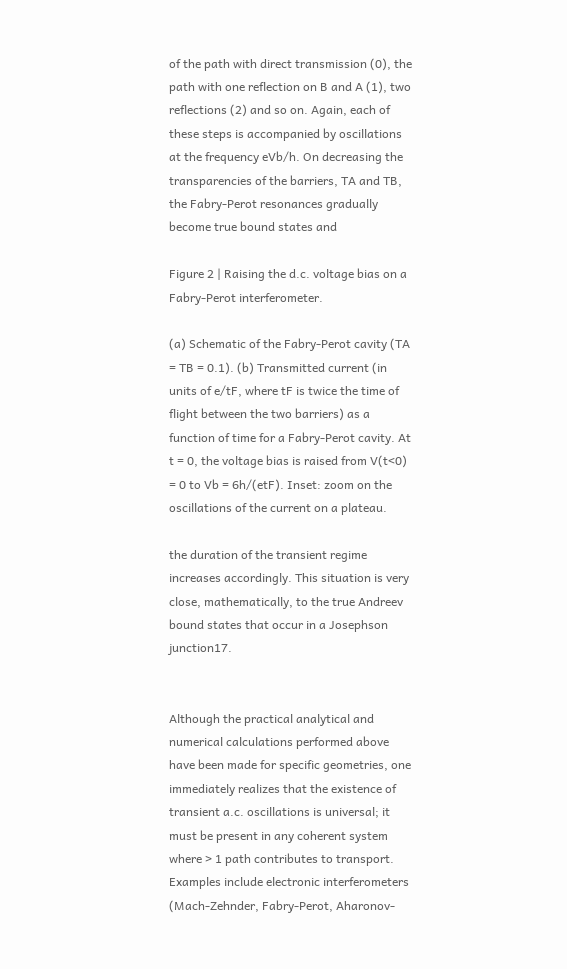of the path with direct transmission (0), the path with one reflection on B and A (1), two reflections (2) and so on. Again, each of these steps is accompanied by oscillations at the frequency eVb/h. On decreasing the transparencies of the barriers, TA and TB, the Fabry-Perot resonances gradually become true bound states and

Figure 2 | Raising the d.c. voltage bias on a Fabry-Perot interferometer.

(a) Schematic of the Fabry-Perot cavity (TA = TB = 0.1). (b) Transmitted current (in units of e/tF, where tF is twice the time of flight between the two barriers) as a function of time for a Fabry-Perot cavity. At t = 0, the voltage bias is raised from V(t<0) = 0 to Vb = 6h/(etF). Inset: zoom on the oscillations of the current on a plateau.

the duration of the transient regime increases accordingly. This situation is very close, mathematically, to the true Andreev bound states that occur in a Josephson junction17.


Although the practical analytical and numerical calculations performed above have been made for specific geometries, one immediately realizes that the existence of transient a.c. oscillations is universal; it must be present in any coherent system where > 1 path contributes to transport. Examples include electronic interferometers (Mach-Zehnder, Fabry-Perot, Aharonov-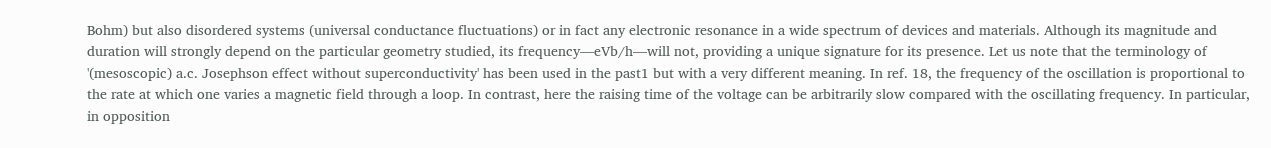Bohm) but also disordered systems (universal conductance fluctuations) or in fact any electronic resonance in a wide spectrum of devices and materials. Although its magnitude and duration will strongly depend on the particular geometry studied, its frequency—eVb/h—will not, providing a unique signature for its presence. Let us note that the terminology of '(mesoscopic) a.c. Josephson effect without superconductivity' has been used in the past1 but with a very different meaning. In ref. 18, the frequency of the oscillation is proportional to the rate at which one varies a magnetic field through a loop. In contrast, here the raising time of the voltage can be arbitrarily slow compared with the oscillating frequency. In particular, in opposition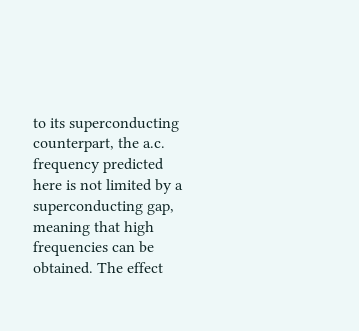to its superconducting counterpart, the a.c. frequency predicted here is not limited by a superconducting gap, meaning that high frequencies can be obtained. The effect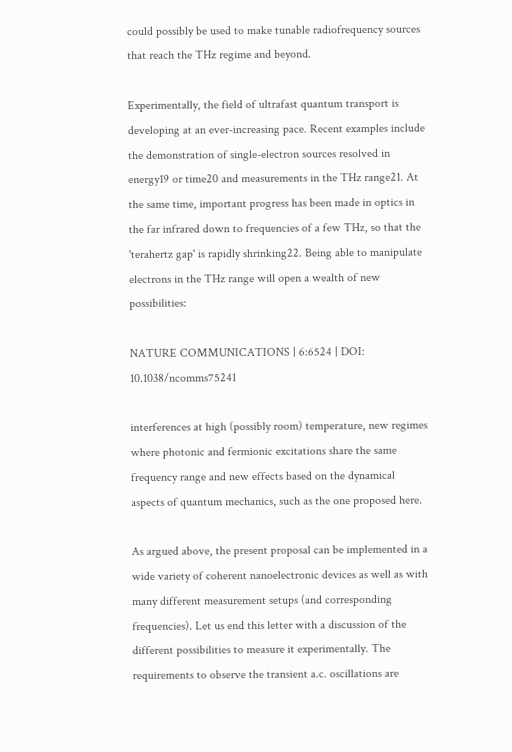could possibly be used to make tunable radiofrequency sources that reach the THz regime and beyond.

Experimentally, the field of ultrafast quantum transport is developing at an ever-increasing pace. Recent examples include the demonstration of single-electron sources resolved in energy19 or time20 and measurements in the THz range21. At the same time, important progress has been made in optics in the far infrared down to frequencies of a few THz, so that the 'terahertz gap' is rapidly shrinking22. Being able to manipulate electrons in the THz range will open a wealth of new possibilities:

NATURE COMMUNICATIONS | 6:6524 | DOI: 10.1038/ncomms75241

interferences at high (possibly room) temperature, new regimes where photonic and fermionic excitations share the same frequency range and new effects based on the dynamical aspects of quantum mechanics, such as the one proposed here.

As argued above, the present proposal can be implemented in a wide variety of coherent nanoelectronic devices as well as with many different measurement setups (and corresponding frequencies). Let us end this letter with a discussion of the different possibilities to measure it experimentally. The requirements to observe the transient a.c. oscillations are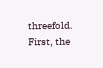threefold. First, the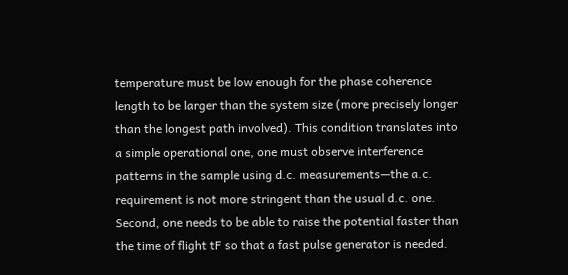temperature must be low enough for the phase coherence length to be larger than the system size (more precisely longer than the longest path involved). This condition translates into a simple operational one, one must observe interference patterns in the sample using d.c. measurements—the a.c. requirement is not more stringent than the usual d.c. one. Second, one needs to be able to raise the potential faster than the time of flight tF so that a fast pulse generator is needed.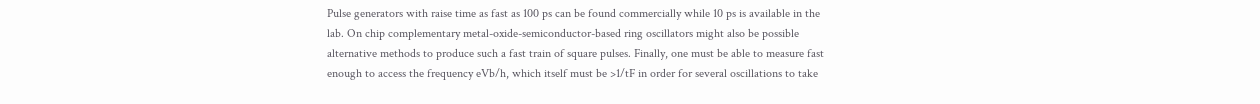Pulse generators with raise time as fast as 100 ps can be found commercially while 10 ps is available in the lab. On chip complementary metal-oxide-semiconductor-based ring oscillators might also be possible alternative methods to produce such a fast train of square pulses. Finally, one must be able to measure fast enough to access the frequency eVb/h, which itself must be >1/tF in order for several oscillations to take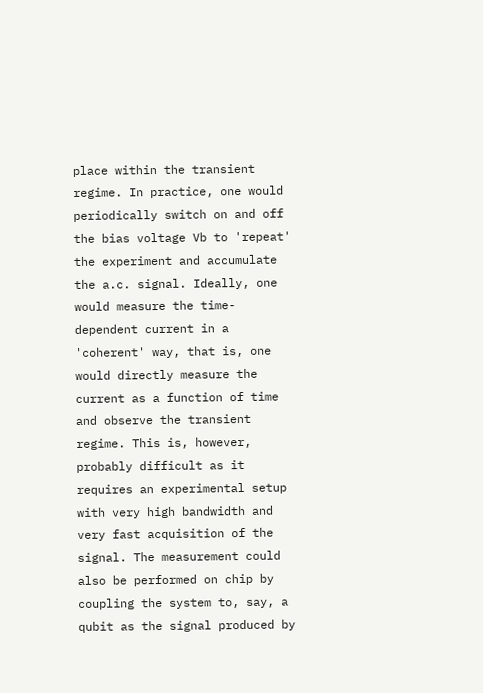place within the transient regime. In practice, one would periodically switch on and off the bias voltage Vb to 'repeat' the experiment and accumulate the a.c. signal. Ideally, one would measure the time-dependent current in a 'coherent' way, that is, one would directly measure the current as a function of time and observe the transient regime. This is, however, probably difficult as it requires an experimental setup with very high bandwidth and very fast acquisition of the signal. The measurement could also be performed on chip by coupling the system to, say, a qubit as the signal produced by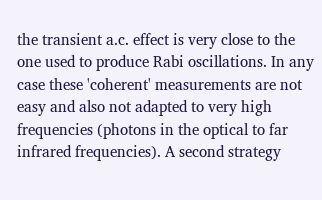the transient a.c. effect is very close to the one used to produce Rabi oscillations. In any case these 'coherent' measurements are not easy and also not adapted to very high frequencies (photons in the optical to far infrared frequencies). A second strategy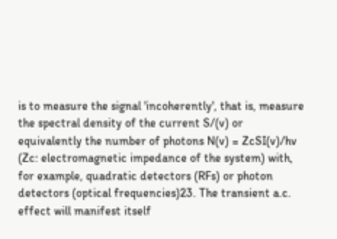is to measure the signal 'incoherently', that is, measure the spectral density of the current S/(v) or equivalently the number of photons N(v) = ZcSI(v)/hv (Zc: electromagnetic impedance of the system) with, for example, quadratic detectors (RFs) or photon detectors (optical frequencies)23. The transient a.c. effect will manifest itself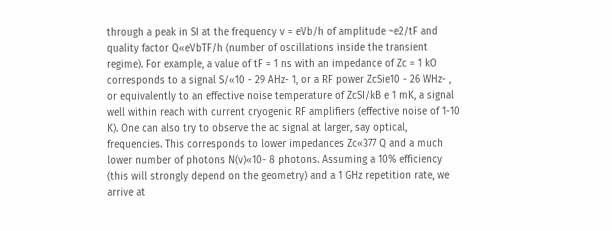through a peak in SI at the frequency v = eVb/h of amplitude ~e2/tF and quality factor Q«eVbTF/h (number of oscillations inside the transient regime). For example, a value of tF = 1 ns with an impedance of Zc = 1 kO corresponds to a signal S/«10 - 29 AHz- 1, or a RF power ZcSie10 - 26 WHz- , or equivalently to an effective noise temperature of ZcSI/kB e 1 mK, a signal well within reach with current cryogenic RF amplifiers (effective noise of 1-10 K). One can also try to observe the ac signal at larger, say optical, frequencies. This corresponds to lower impedances Zc«377 Q and a much lower number of photons N(v)«10- 8 photons. Assuming a 10% efficiency (this will strongly depend on the geometry) and a 1 GHz repetition rate, we arrive at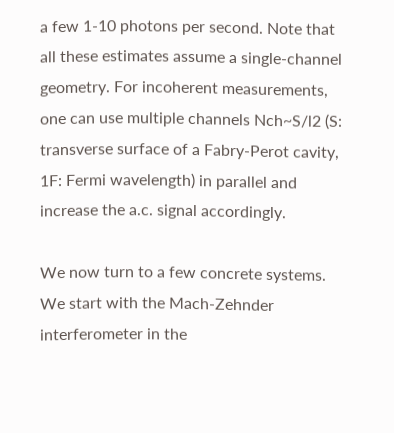a few 1-10 photons per second. Note that all these estimates assume a single-channel geometry. For incoherent measurements, one can use multiple channels Nch~S/l2 (S: transverse surface of a Fabry-Perot cavity, 1F: Fermi wavelength) in parallel and increase the a.c. signal accordingly.

We now turn to a few concrete systems. We start with the Mach-Zehnder interferometer in the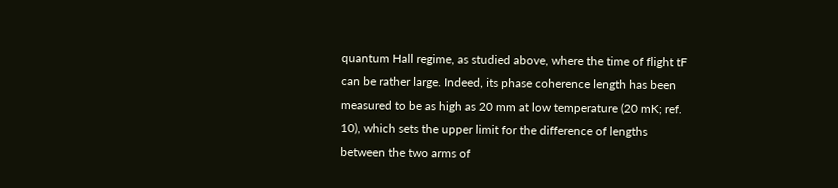quantum Hall regime, as studied above, where the time of flight tF can be rather large. Indeed, its phase coherence length has been measured to be as high as 20 mm at low temperature (20 mK; ref. 10), which sets the upper limit for the difference of lengths between the two arms of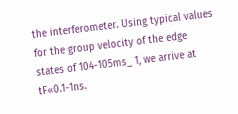the interferometer. Using typical values for the group velocity of the edge states of 104-105ms_ 1, we arrive at tF«0.1-1ns.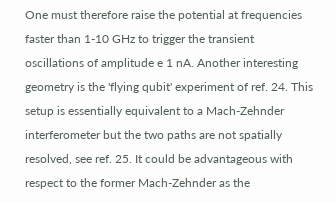One must therefore raise the potential at frequencies faster than 1-10 GHz to trigger the transient oscillations of amplitude e 1 nA. Another interesting geometry is the 'flying qubit' experiment of ref. 24. This setup is essentially equivalent to a Mach-Zehnder interferometer but the two paths are not spatially resolved, see ref. 25. It could be advantageous with respect to the former Mach-Zehnder as the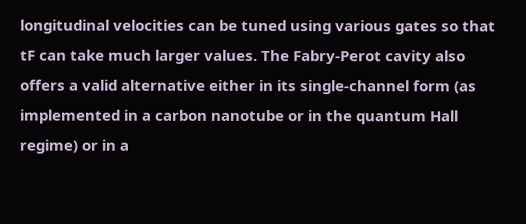longitudinal velocities can be tuned using various gates so that tF can take much larger values. The Fabry-Perot cavity also offers a valid alternative either in its single-channel form (as implemented in a carbon nanotube or in the quantum Hall regime) or in a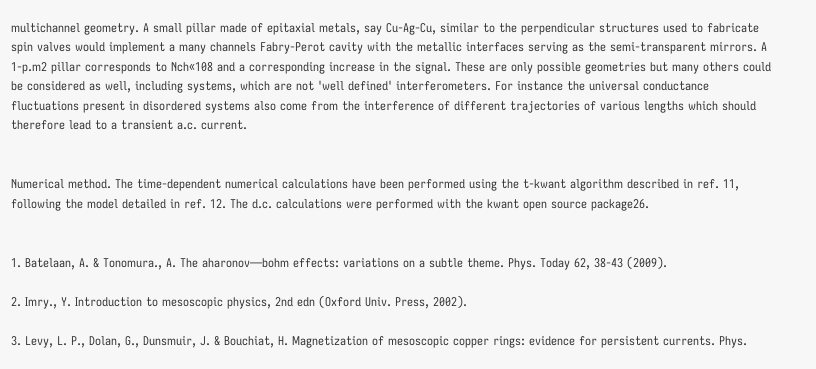multichannel geometry. A small pillar made of epitaxial metals, say Cu-Ag-Cu, similar to the perpendicular structures used to fabricate spin valves would implement a many channels Fabry-Perot cavity with the metallic interfaces serving as the semi-transparent mirrors. A 1-p.m2 pillar corresponds to Nch«108 and a corresponding increase in the signal. These are only possible geometries but many others could be considered as well, including systems, which are not 'well defined' interferometers. For instance the universal conductance fluctuations present in disordered systems also come from the interference of different trajectories of various lengths which should therefore lead to a transient a.c. current.


Numerical method. The time-dependent numerical calculations have been performed using the t-kwant algorithm described in ref. 11, following the model detailed in ref. 12. The d.c. calculations were performed with the kwant open source package26.


1. Batelaan, A. & Tonomura., A. The aharonov—bohm effects: variations on a subtle theme. Phys. Today 62, 38-43 (2009).

2. Imry., Y. Introduction to mesoscopic physics, 2nd edn (Oxford Univ. Press, 2002).

3. Levy, L. P., Dolan, G., Dunsmuir, J. & Bouchiat, H. Magnetization of mesoscopic copper rings: evidence for persistent currents. Phys.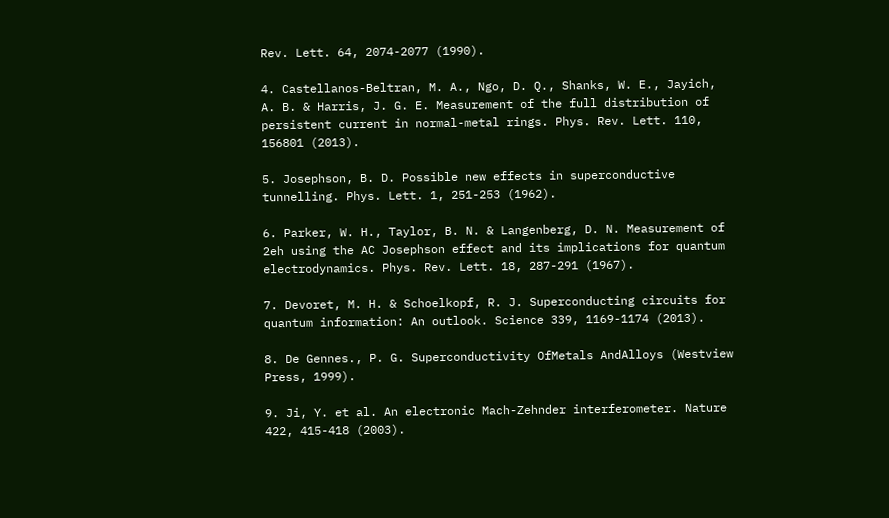Rev. Lett. 64, 2074-2077 (1990).

4. Castellanos-Beltran, M. A., Ngo, D. Q., Shanks, W. E., Jayich, A. B. & Harris, J. G. E. Measurement of the full distribution of persistent current in normal-metal rings. Phys. Rev. Lett. 110, 156801 (2013).

5. Josephson, B. D. Possible new effects in superconductive tunnelling. Phys. Lett. 1, 251-253 (1962).

6. Parker, W. H., Taylor, B. N. & Langenberg, D. N. Measurement of 2eh using the AC Josephson effect and its implications for quantum electrodynamics. Phys. Rev. Lett. 18, 287-291 (1967).

7. Devoret, M. H. & Schoelkopf, R. J. Superconducting circuits for quantum information: An outlook. Science 339, 1169-1174 (2013).

8. De Gennes., P. G. Superconductivity OfMetals AndAlloys (Westview Press, 1999).

9. Ji, Y. et al. An electronic Mach-Zehnder interferometer. Nature 422, 415-418 (2003).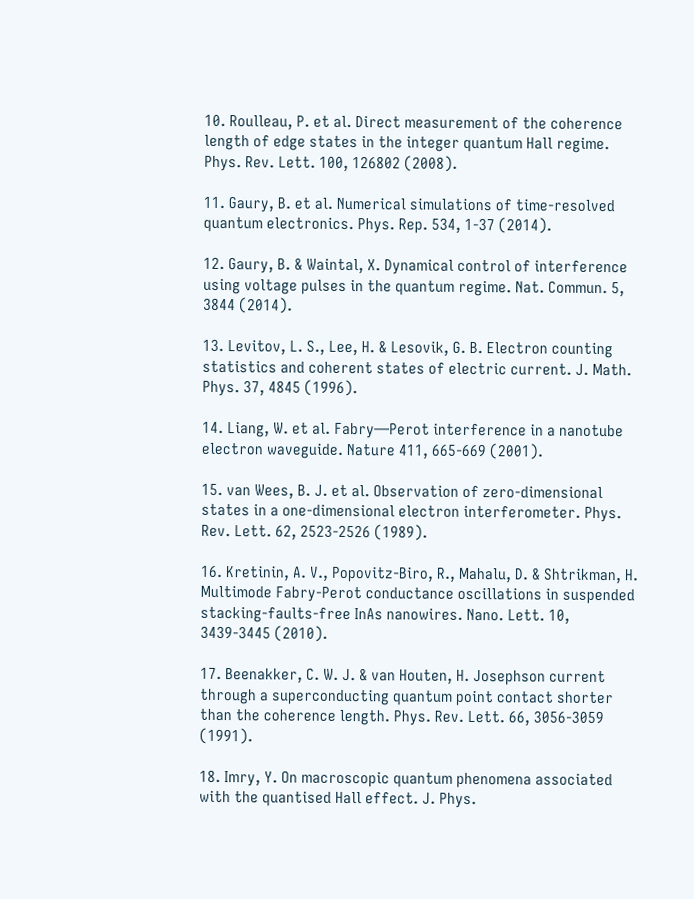10. Roulleau, P. et al. Direct measurement of the coherence length of edge states in the integer quantum Hall regime. Phys. Rev. Lett. 100, 126802 (2008).

11. Gaury, B. et al. Numerical simulations of time-resolved quantum electronics. Phys. Rep. 534, 1-37 (2014).

12. Gaury, B. & Waintal, X. Dynamical control of interference using voltage pulses in the quantum regime. Nat. Commun. 5, 3844 (2014).

13. Levitov, L. S., Lee, H. & Lesovik, G. B. Electron counting statistics and coherent states of electric current. J. Math. Phys. 37, 4845 (1996).

14. Liang, W. et al. Fabry—Perot interference in a nanotube electron waveguide. Nature 411, 665-669 (2001).

15. van Wees, B. J. et al. Observation of zero-dimensional states in a one-dimensional electron interferometer. Phys. Rev. Lett. 62, 2523-2526 (1989).

16. Kretinin, A. V., Popovitz-Biro, R., Mahalu, D. & Shtrikman, H. Multimode Fabry-Perot conductance oscillations in suspended stacking-faults-free InAs nanowires. Nano. Lett. 10, 3439-3445 (2010).

17. Beenakker, C. W. J. & van Houten, H. Josephson current through a superconducting quantum point contact shorter than the coherence length. Phys. Rev. Lett. 66, 3056-3059 (1991).

18. Imry, Y. On macroscopic quantum phenomena associated with the quantised Hall effect. J. Phys.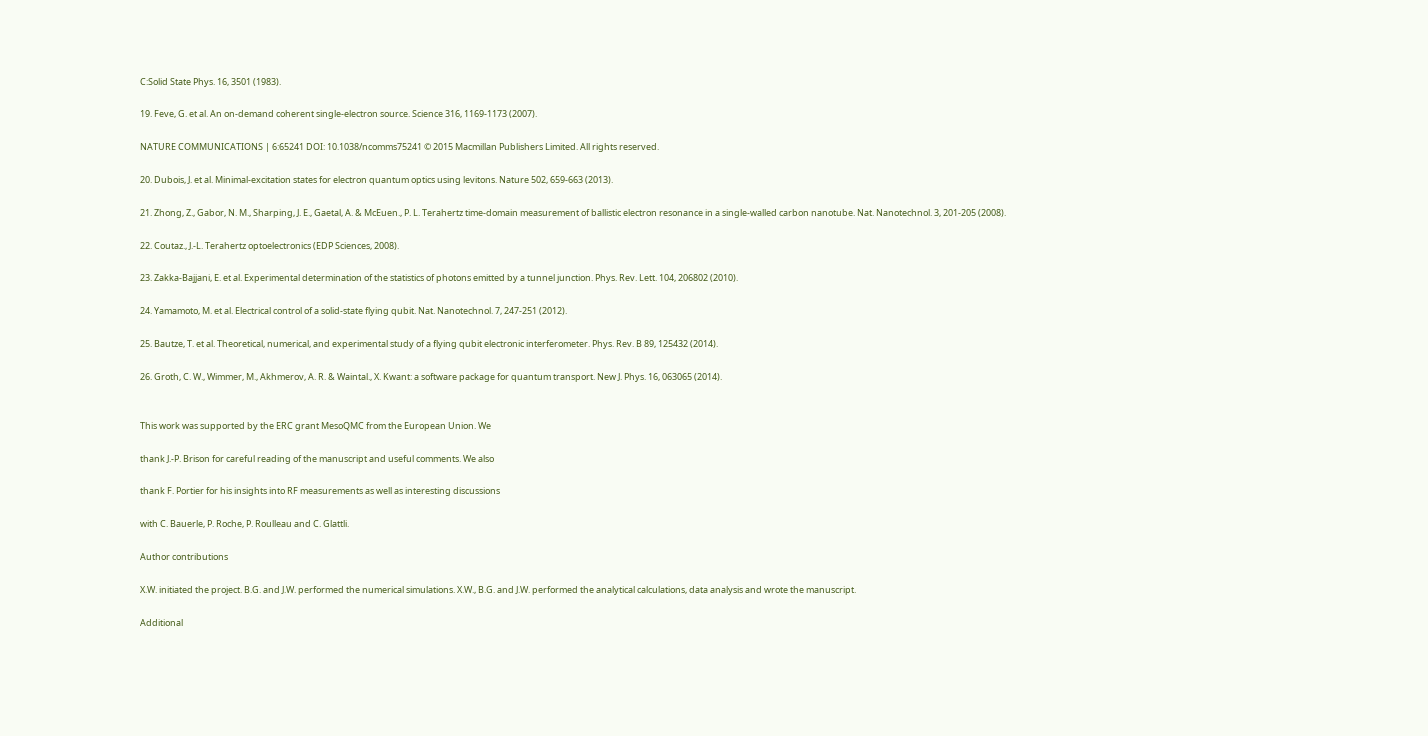C:Solid State Phys. 16, 3501 (1983).

19. Feve, G. et al. An on-demand coherent single-electron source. Science 316, 1169-1173 (2007).

NATURE COMMUNICATIONS | 6:65241 DOI: 10.1038/ncomms75241 © 2015 Macmillan Publishers Limited. All rights reserved.

20. Dubois, J. et al. Minimal-excitation states for electron quantum optics using levitons. Nature 502, 659-663 (2013).

21. Zhong, Z., Gabor, N. M., Sharping, J. E., Gaetal, A. & McEuen., P. L. Terahertz time-domain measurement of ballistic electron resonance in a single-walled carbon nanotube. Nat. Nanotechnol. 3, 201-205 (2008).

22. Coutaz., J.-L. Terahertz optoelectronics (EDP Sciences, 2008).

23. Zakka-Bajjani, E. et al. Experimental determination of the statistics of photons emitted by a tunnel junction. Phys. Rev. Lett. 104, 206802 (2010).

24. Yamamoto, M. et al. Electrical control of a solid-state flying qubit. Nat. Nanotechnol. 7, 247-251 (2012).

25. Bautze, T. et al. Theoretical, numerical, and experimental study of a flying qubit electronic interferometer. Phys. Rev. B 89, 125432 (2014).

26. Groth, C. W., Wimmer, M., Akhmerov, A. R. & Waintal., X. Kwant: a software package for quantum transport. New J. Phys. 16, 063065 (2014).


This work was supported by the ERC grant MesoQMC from the European Union. We

thank J.-P. Brison for careful reading of the manuscript and useful comments. We also

thank F. Portier for his insights into RF measurements as well as interesting discussions

with C. Bauerle, P. Roche, P. Roulleau and C. Glattli.

Author contributions

X.W. initiated the project. B.G. and J.W. performed the numerical simulations. X.W., B.G. and J.W. performed the analytical calculations, data analysis and wrote the manuscript.

Additional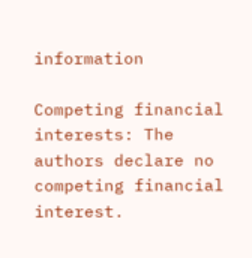information

Competing financial interests: The authors declare no competing financial interest.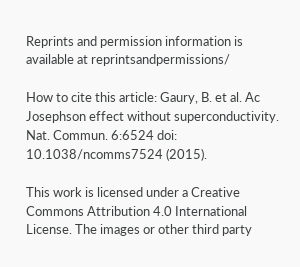Reprints and permission information is available at reprintsandpermissions/

How to cite this article: Gaury, B. et al. Ac Josephson effect without superconductivity. Nat. Commun. 6:6524 doi: 10.1038/ncomms7524 (2015).

This work is licensed under a Creative Commons Attribution 4.0 International License. The images or other third party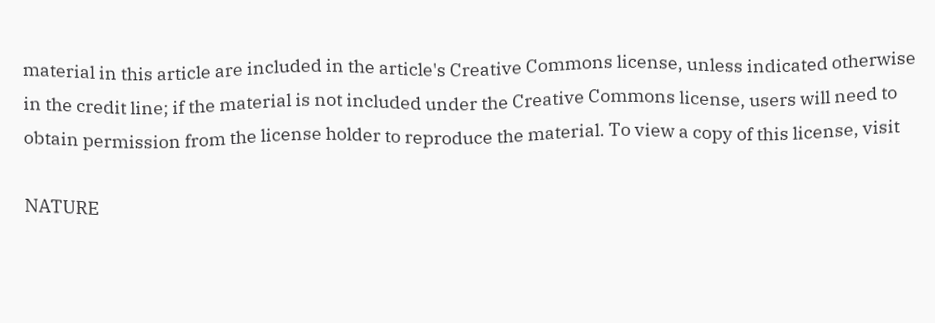material in this article are included in the article's Creative Commons license, unless indicated otherwise in the credit line; if the material is not included under the Creative Commons license, users will need to obtain permission from the license holder to reproduce the material. To view a copy of this license, visit

NATURE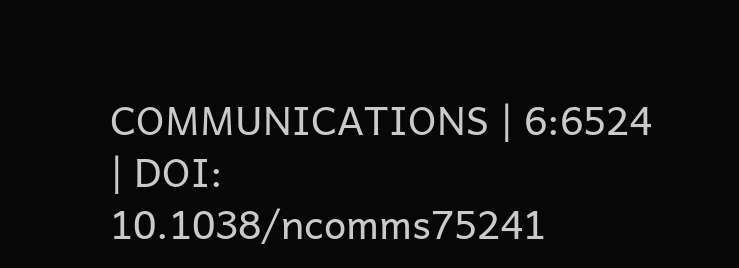COMMUNICATIONS | 6:6524 | DOI: 10.1038/ncomms75241